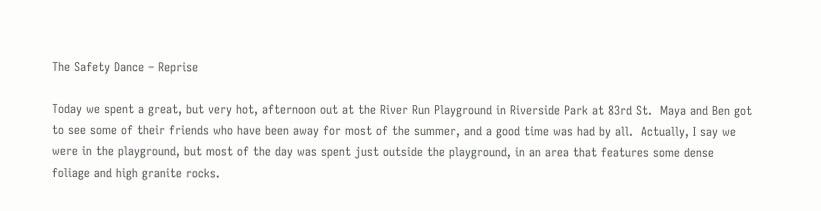The Safety Dance – Reprise

Today we spent a great, but very hot, afternoon out at the River Run Playground in Riverside Park at 83rd St.  Maya and Ben got to see some of their friends who have been away for most of the summer, and a good time was had by all.  Actually, I say we were in the playground, but most of the day was spent just outside the playground, in an area that features some dense foliage and high granite rocks.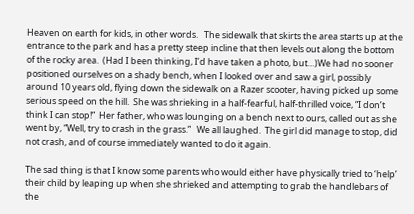Heaven on earth for kids, in other words.   The sidewalk that skirts the area starts up at the entrance to the park and has a pretty steep incline that then levels out along the bottom of the rocky area.  (Had I been thinking, I’d have taken a photo, but…)We had no sooner positioned ourselves on a shady bench, when I looked over and saw a girl, possibly around 10 years old, flying down the sidewalk on a Razer scooter, having picked up some serious speed on the hill.  She was shrieking in a half-fearful, half-thrilled voice, “I don’t think I can stop!”  Her father, who was lounging on a bench next to ours, called out as she went by, “Well, try to crash in the grass.”   We all laughed.  The girl did manage to stop, did not crash, and of course immediately wanted to do it again.

The sad thing is that I know some parents who would either have physically tried to ‘help’ their child by leaping up when she shrieked and attempting to grab the handlebars of the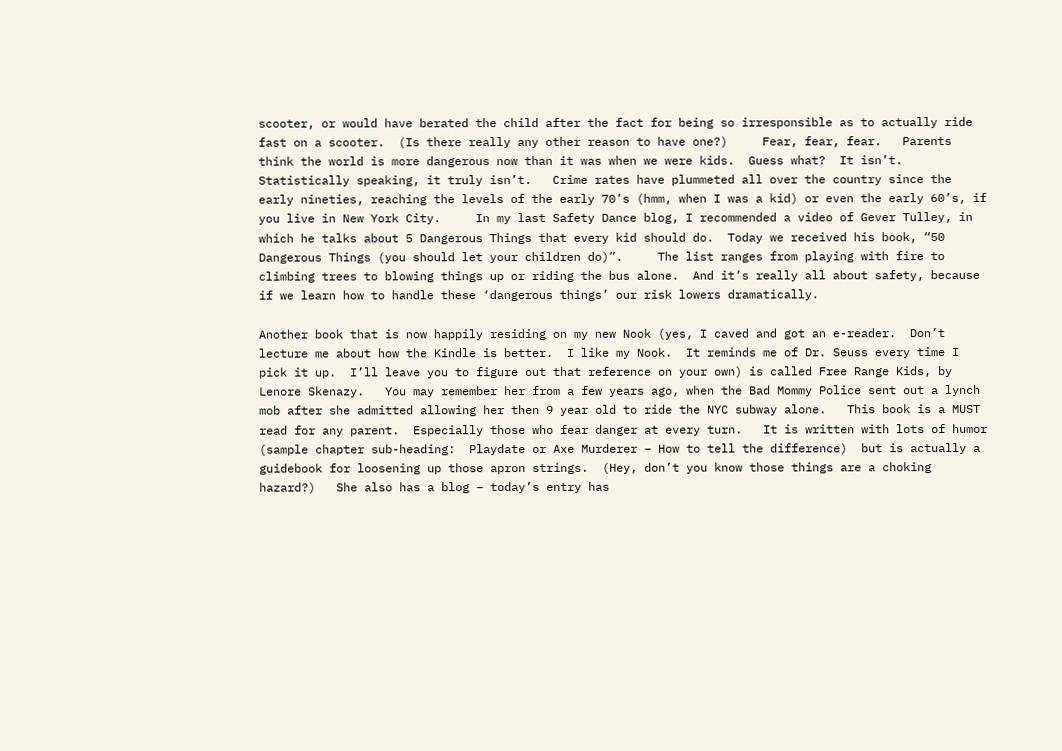scooter, or would have berated the child after the fact for being so irresponsible as to actually ride fast on a scooter.  (Is there really any other reason to have one?)     Fear, fear, fear.   Parents think the world is more dangerous now than it was when we were kids.  Guess what?  It isn’t.  Statistically speaking, it truly isn’t.   Crime rates have plummeted all over the country since the early nineties, reaching the levels of the early 70’s (hmm, when I was a kid) or even the early 60’s, if you live in New York City.     In my last Safety Dance blog, I recommended a video of Gever Tulley, in which he talks about 5 Dangerous Things that every kid should do.  Today we received his book, “50 Dangerous Things (you should let your children do)”.     The list ranges from playing with fire to climbing trees to blowing things up or riding the bus alone.  And it’s really all about safety, because if we learn how to handle these ‘dangerous things’ our risk lowers dramatically.

Another book that is now happily residing on my new Nook (yes, I caved and got an e-reader.  Don’t lecture me about how the Kindle is better.  I like my Nook.  It reminds me of Dr. Seuss every time I pick it up.  I’ll leave you to figure out that reference on your own) is called Free Range Kids, by Lenore Skenazy.   You may remember her from a few years ago, when the Bad Mommy Police sent out a lynch mob after she admitted allowing her then 9 year old to ride the NYC subway alone.   This book is a MUST read for any parent.  Especially those who fear danger at every turn.   It is written with lots of humor (sample chapter sub-heading:  Playdate or Axe Murderer – How to tell the difference)  but is actually a guidebook for loosening up those apron strings.  (Hey, don’t you know those things are a choking hazard?)   She also has a blog – today’s entry has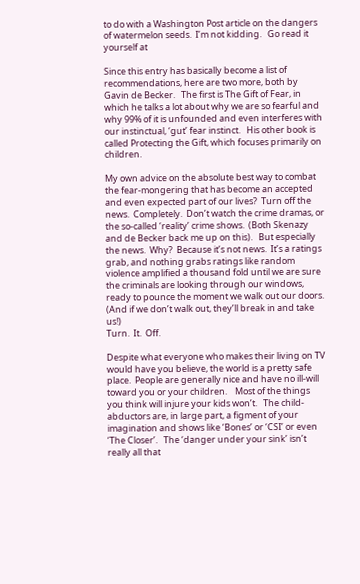to do with a Washington Post article on the dangers of watermelon seeds.  I’m not kidding.   Go read it yourself at

Since this entry has basically become a list of recommendations, here are two more, both by Gavin de Becker.   The first is The Gift of Fear, in which he talks a lot about why we are so fearful and why 99% of it is unfounded and even interferes with our instinctual, ‘gut’ fear instinct.   His other book is called Protecting the Gift, which focuses primarily on children.

My own advice on the absolute best way to combat the fear-mongering that has become an accepted and even expected part of our lives?  Turn off the news.  Completely.  Don’t watch the crime dramas, or the so-called ‘reality’ crime shows.  (Both Skenazy and de Becker back me up on this).   But especially the news.  Why?  Because it’s not news.  It’s a ratings grab, and nothing grabs ratings like random violence amplified a thousand fold until we are sure the criminals are looking through our windows, ready to pounce the moment we walk out our doors.  (And if we don’t walk out, they’ll break in and take us!)
Turn.  It.  Off.

Despite what everyone who makes their living on TV would have you believe, the world is a pretty safe place.  People are generally nice and have no ill-will toward you or your children.    Most of the things you think will injure your kids won’t.   The child-abductors are, in large part, a figment of your imagination and shows like ‘Bones’ or ‘CSI’ or even ‘The Closer’.   The ‘danger under your sink’ isn’t really all that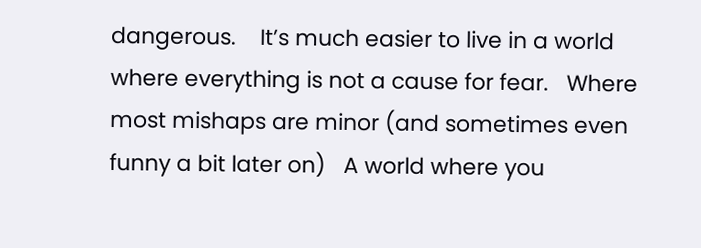dangerous.    It’s much easier to live in a world where everything is not a cause for fear.   Where most mishaps are minor (and sometimes even funny a bit later on)   A world where you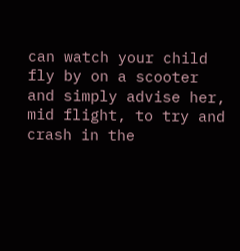can watch your child fly by on a scooter and simply advise her, mid flight, to try and crash in the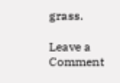grass.

Leave a Comment